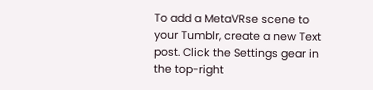To add a MetaVRse scene to your Tumblr, create a new Text post. Click the Settings gear in the top-right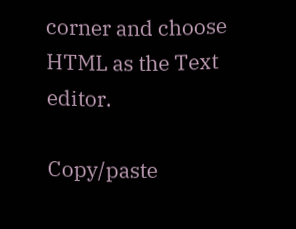corner and choose HTML as the Text editor.

Copy/paste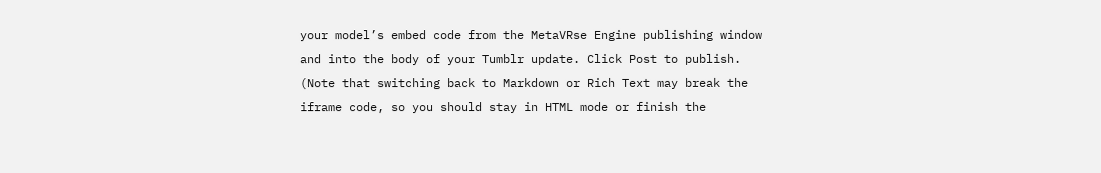your model’s embed code from the MetaVRse Engine publishing window and into the body of your Tumblr update. Click Post to publish. (Note that switching back to Markdown or Rich Text may break the iframe code, so you should stay in HTML mode or finish the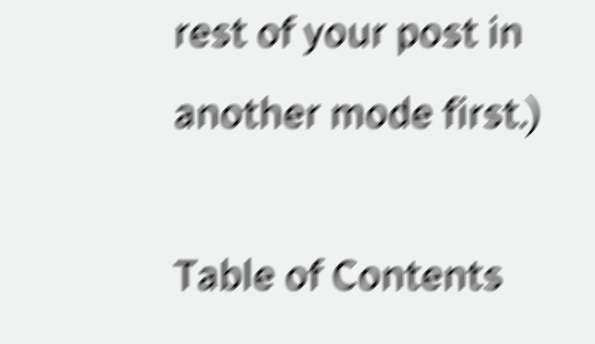rest of your post in another mode first.)

Table of Contents